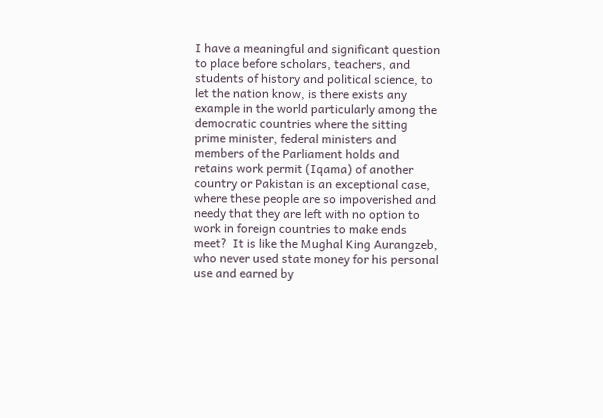I have a meaningful and significant question to place before scholars, teachers, and students of history and political science, to let the nation know, is there exists any example in the world particularly among the democratic countries where the sitting prime minister, federal ministers and members of the Parliament holds and retains work permit (Iqama) of another country or Pakistan is an exceptional case, where these people are so impoverished and needy that they are left with no option to work in foreign countries to make ends meet?  It is like the Mughal King Aurangzeb, who never used state money for his personal use and earned by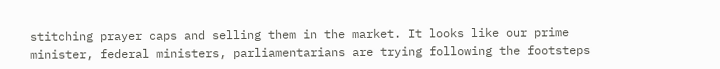stitching prayer caps and selling them in the market. It looks like our prime minister, federal ministers, parliamentarians are trying following the footsteps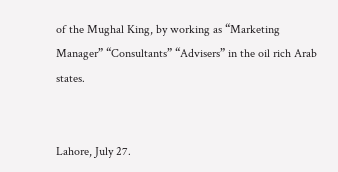of the Mughal King, by working as “Marketing Manager” “Consultants” “Advisers” in the oil rich Arab states.


Lahore, July 27.